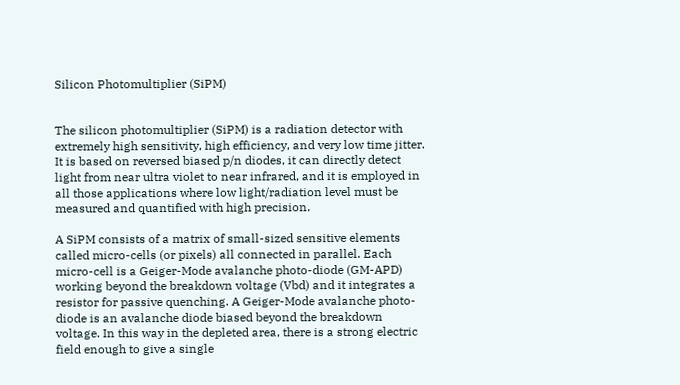Silicon Photomultiplier (SiPM)


The silicon photomultiplier (SiPM) is a radiation detector with extremely high sensitivity, high efficiency, and very low time jitter. It is based on reversed biased p/n diodes, it can directly detect light from near ultra violet to near infrared, and it is employed in all those applications where low light/radiation level must be measured and quantified with high precision.

A SiPM consists of a matrix of small-sized sensitive elements called micro-cells (or pixels) all connected in parallel. Each micro-cell is a Geiger-Mode avalanche photo-diode (GM-APD) working beyond the breakdown voltage (Vbd) and it integrates a resistor for passive quenching. A Geiger-Mode avalanche photo-diode is an avalanche diode biased beyond the breakdown voltage. In this way in the depleted area, there is a strong electric field enough to give a single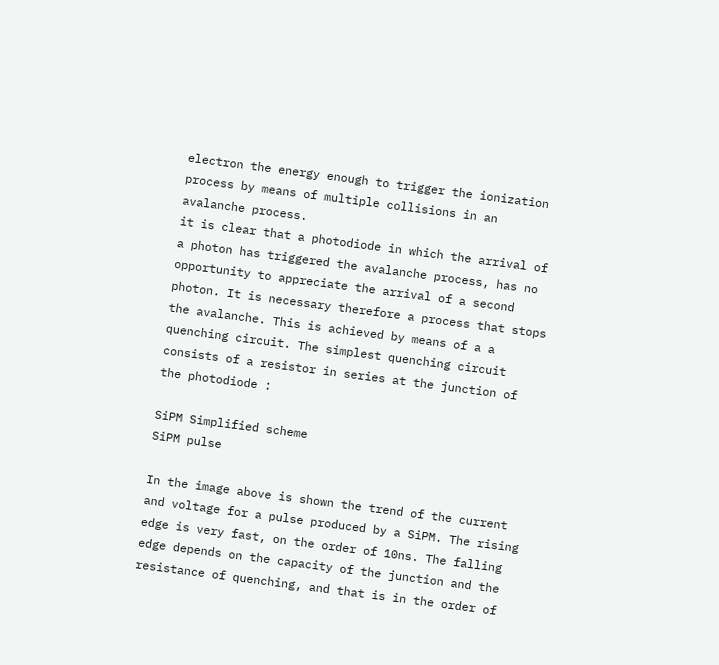electron the energy enough to trigger the ionization process by means of multiple collisions in an avalanche process.
it is clear that a photodiode in which the arrival of a photon has triggered the avalanche process, has no opportunity to appreciate the arrival of a second photon. It is necessary therefore a process that stops the avalanche. This is achieved by means of a a quenching circuit. The simplest quenching circuit consists of a resistor in series at the junction of the photodiode :

SiPM Simplified scheme
SiPM pulse

In the image above is shown the trend of the current and voltage for a pulse produced by a SiPM. The rising edge is very fast, on the order of 10ns. The falling edge depends on the capacity of the junction and the resistance of quenching, and that is in the order of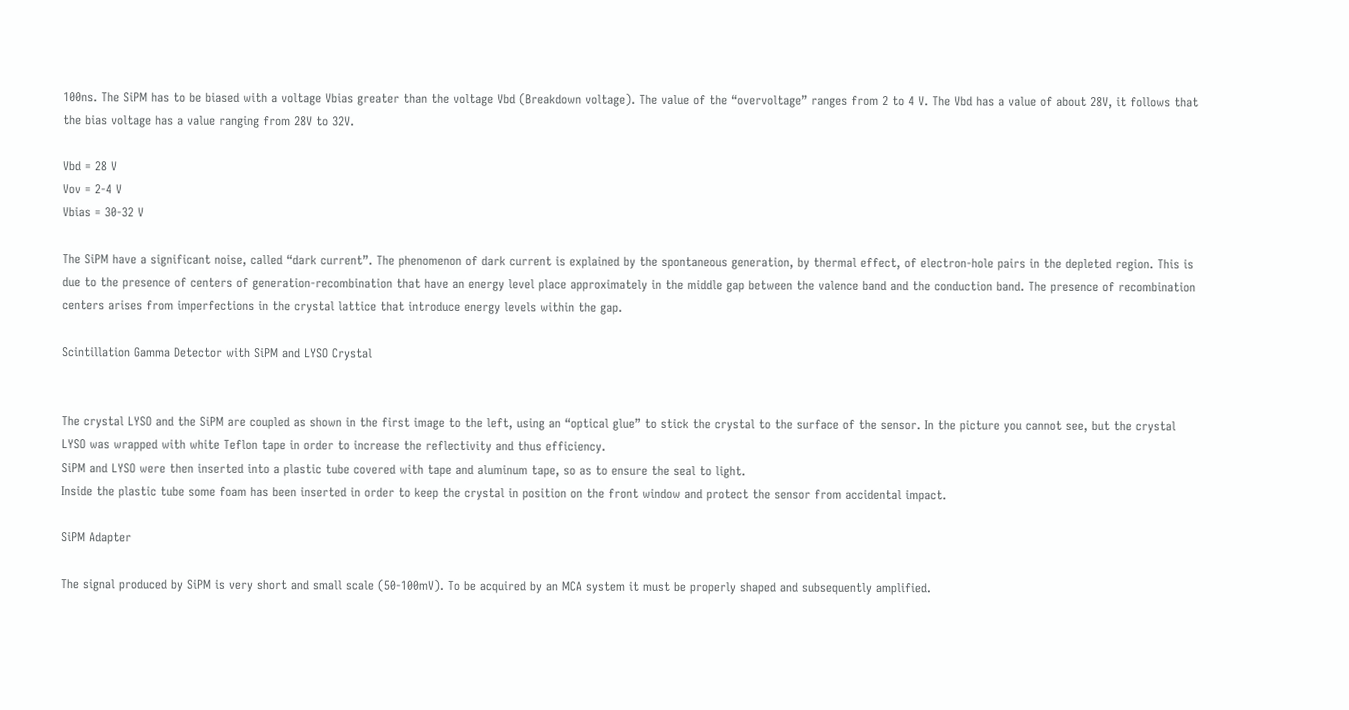100ns. The SiPM has to be biased with a voltage Vbias greater than the voltage Vbd (Breakdown voltage). The value of the “overvoltage” ranges from 2 to 4 V. The Vbd has a value of about 28V, it follows that the bias voltage has a value ranging from 28V to 32V.

Vbd = 28 V
Vov = 2-4 V
Vbias = 30-32 V

The SiPM have a significant noise, called “dark current”. The phenomenon of dark current is explained by the spontaneous generation, by thermal effect, of electron-hole pairs in the depleted region. This is due to the presence of centers of generation-recombination that have an energy level place approximately in the middle gap between the valence band and the conduction band. The presence of recombination centers arises from imperfections in the crystal lattice that introduce energy levels within the gap.

Scintillation Gamma Detector with SiPM and LYSO Crystal


The crystal LYSO and the SiPM are coupled as shown in the first image to the left, using an “optical glue” to stick the crystal to the surface of the sensor. In the picture you cannot see, but the crystal LYSO was wrapped with white Teflon tape in order to increase the reflectivity and thus efficiency.
SiPM and LYSO were then inserted into a plastic tube covered with tape and aluminum tape, so as to ensure the seal to light.
Inside the plastic tube some foam has been inserted in order to keep the crystal in position on the front window and protect the sensor from accidental impact.

SiPM Adapter

The signal produced by SiPM is very short and small scale (50-100mV). To be acquired by an MCA system it must be properly shaped and subsequently amplified.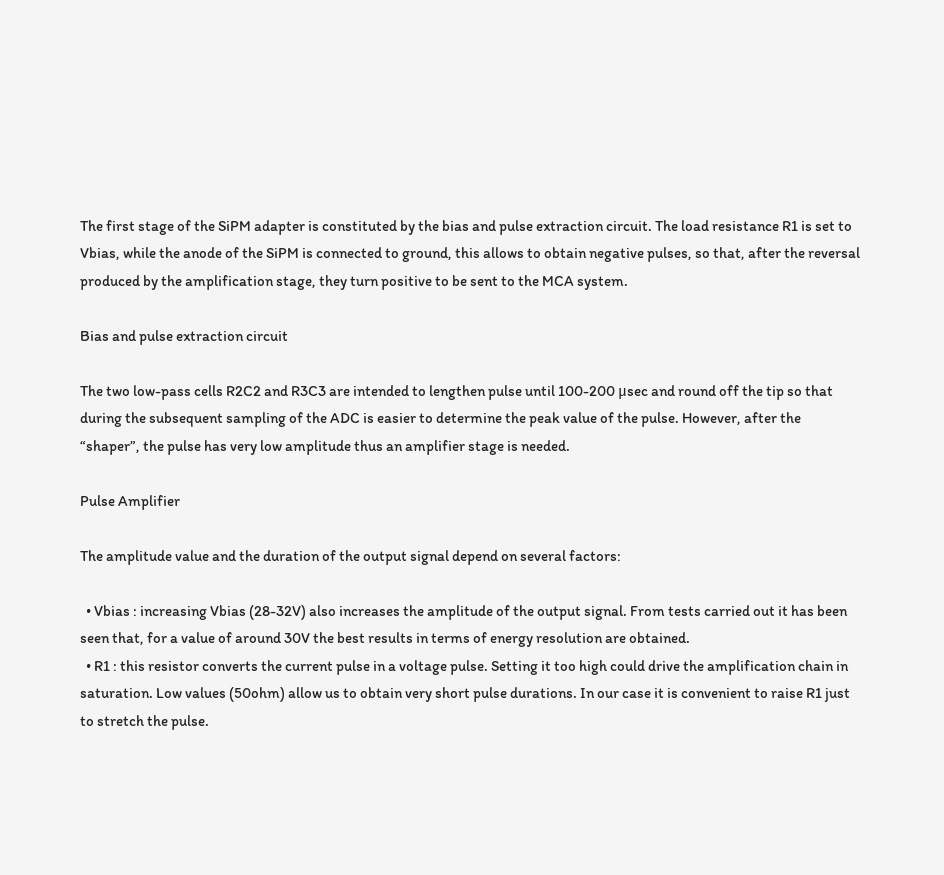The first stage of the SiPM adapter is constituted by the bias and pulse extraction circuit. The load resistance R1 is set to Vbias, while the anode of the SiPM is connected to ground, this allows to obtain negative pulses, so that, after the reversal produced by the amplification stage, they turn positive to be sent to the MCA system.

Bias and pulse extraction circuit

The two low-pass cells R2C2 and R3C3 are intended to lengthen pulse until 100-200 μsec and round off the tip so that during the subsequent sampling of the ADC is easier to determine the peak value of the pulse. However, after the “shaper”, the pulse has very low amplitude thus an amplifier stage is needed.

Pulse Amplifier

The amplitude value and the duration of the output signal depend on several factors:

  • Vbias : increasing Vbias (28-32V) also increases the amplitude of the output signal. From tests carried out it has been seen that, for a value of around 30V the best results in terms of energy resolution are obtained.
  • R1 : this resistor converts the current pulse in a voltage pulse. Setting it too high could drive the amplification chain in saturation. Low values (50ohm) allow us to obtain very short pulse durations. In our case it is convenient to raise R1 just to stretch the pulse.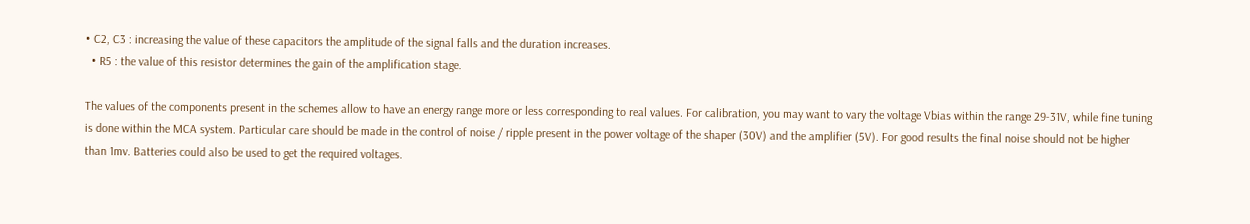• C2, C3 : increasing the value of these capacitors the amplitude of the signal falls and the duration increases.
  • R5 : the value of this resistor determines the gain of the amplification stage.

The values of the components present in the schemes allow to have an energy range more or less corresponding to real values. For calibration, you may want to vary the voltage Vbias within the range 29-31V, while fine tuning is done within the MCA system. Particular care should be made in the control of noise / ripple present in the power voltage of the shaper (30V) and the amplifier (5V). For good results the final noise should not be higher than 1mv. Batteries could also be used to get the required voltages.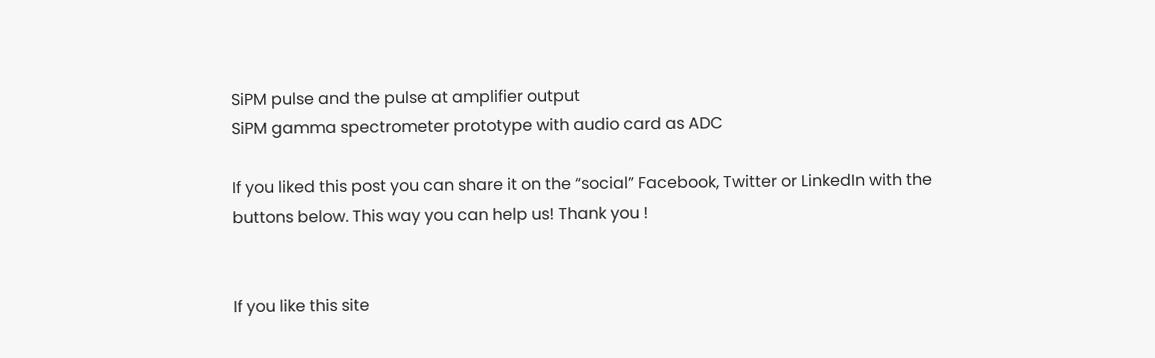SiPM pulse and the pulse at amplifier output
SiPM gamma spectrometer prototype with audio card as ADC

If you liked this post you can share it on the “social” Facebook, Twitter or LinkedIn with the buttons below. This way you can help us! Thank you !


If you like this site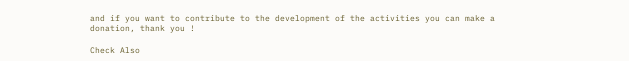and if you want to contribute to the development of the activities you can make a donation, thank you !

Check Also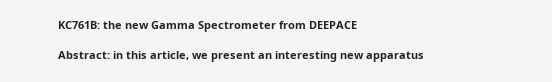KC761B: the new Gamma Spectrometer from DEEPACE

Abstract: in this article, we present an interesting new apparatus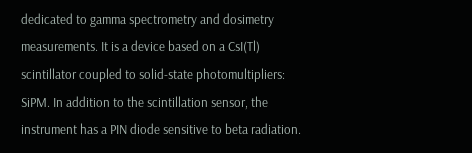dedicated to gamma spectrometry and dosimetry measurements. It is a device based on a CsI(Tl) scintillator coupled to solid-state photomultipliers: SiPM. In addition to the scintillation sensor, the instrument has a PIN diode sensitive to beta radiation.